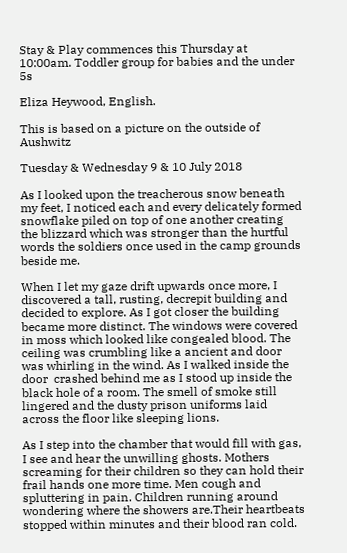Stay & Play commences this Thursday at 10:00am. Toddler group for babies and the under 5s

Eliza Heywood, English.

This is based on a picture on the outside of Aushwitz

Tuesday & Wednesday 9 & 10 July 2018

As I looked upon the treacherous snow beneath my feet, I noticed each and every delicately formed snowflake piled on top of one another creating the blizzard which was stronger than the hurtful words the soldiers once used in the camp grounds beside me.

When I let my gaze drift upwards once more, I discovered a tall, rusting, decrepit building and decided to explore. As I got closer the building became more distinct. The windows were covered in moss which looked like congealed blood. The ceiling was crumbling like a ancient and door was whirling in the wind. As I walked inside the door  crashed behind me as I stood up inside the black hole of a room. The smell of smoke still lingered and the dusty prison uniforms laid across the floor like sleeping lions.

As I step into the chamber that would fill with gas, I see and hear the unwilling ghosts. Mothers screaming for their children so they can hold their frail hands one more time. Men cough and spluttering in pain. Children running around wondering where the showers are.Their heartbeats stopped within minutes and their blood ran cold.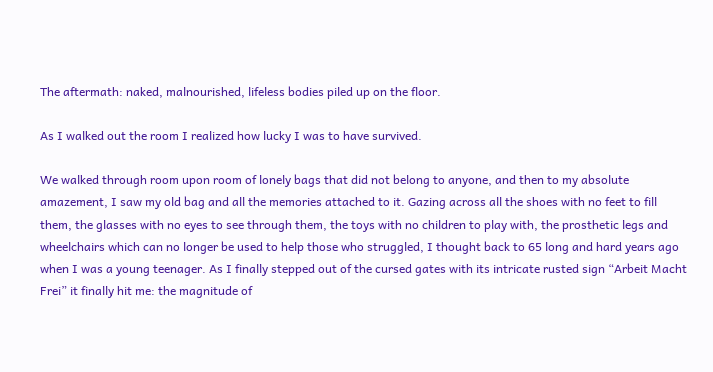The aftermath: naked, malnourished, lifeless bodies piled up on the floor.

As I walked out the room I realized how lucky I was to have survived.

We walked through room upon room of lonely bags that did not belong to anyone, and then to my absolute amazement, I saw my old bag and all the memories attached to it. Gazing across all the shoes with no feet to fill them, the glasses with no eyes to see through them, the toys with no children to play with, the prosthetic legs and wheelchairs which can no longer be used to help those who struggled, I thought back to 65 long and hard years ago when I was a young teenager. As I finally stepped out of the cursed gates with its intricate rusted sign “Arbeit Macht Frei” it finally hit me: the magnitude of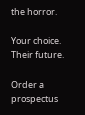the horror.

Your choice. Their future.

Order a prospectus